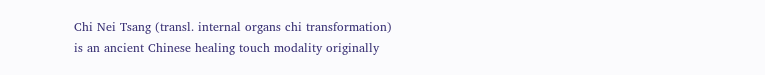Chi Nei Tsang (transl. internal organs chi transformation) is an ancient Chinese healing touch modality originally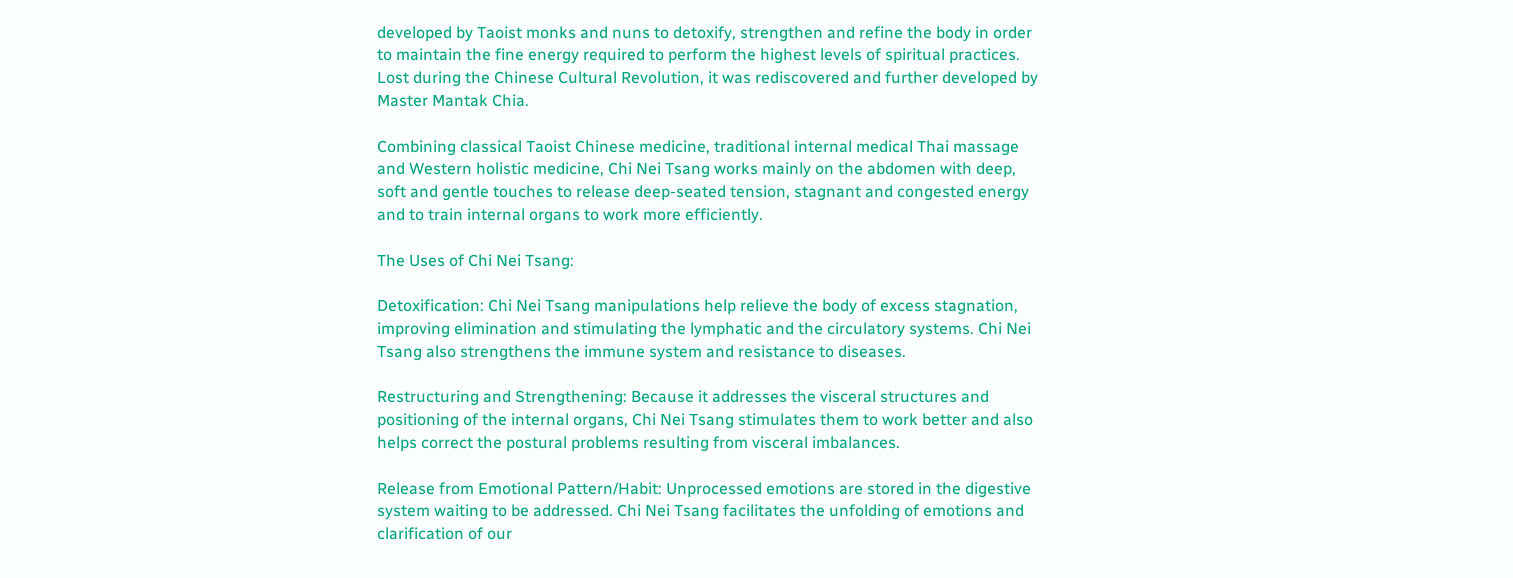developed by Taoist monks and nuns to detoxify, strengthen and refine the body in order to maintain the fine energy required to perform the highest levels of spiritual practices. Lost during the Chinese Cultural Revolution, it was rediscovered and further developed by Master Mantak Chia.

Combining classical Taoist Chinese medicine, traditional internal medical Thai massage and Western holistic medicine, Chi Nei Tsang works mainly on the abdomen with deep, soft and gentle touches to release deep-seated tension, stagnant and congested energy and to train internal organs to work more efficiently.

The Uses of Chi Nei Tsang:

Detoxification: Chi Nei Tsang manipulations help relieve the body of excess stagnation, improving elimination and stimulating the lymphatic and the circulatory systems. Chi Nei Tsang also strengthens the immune system and resistance to diseases.

Restructuring and Strengthening: Because it addresses the visceral structures and positioning of the internal organs, Chi Nei Tsang stimulates them to work better and also helps correct the postural problems resulting from visceral imbalances.

Release from Emotional Pattern/Habit: Unprocessed emotions are stored in the digestive system waiting to be addressed. Chi Nei Tsang facilitates the unfolding of emotions and clarification of our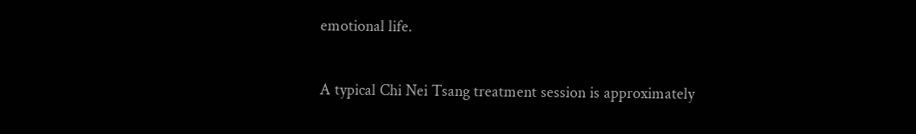emotional life.

A typical Chi Nei Tsang treatment session is approximately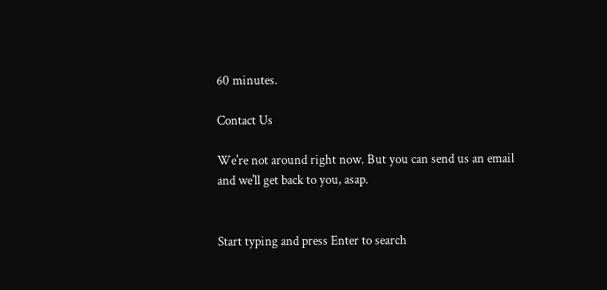60 minutes.

Contact Us

We're not around right now. But you can send us an email and we'll get back to you, asap.


Start typing and press Enter to search